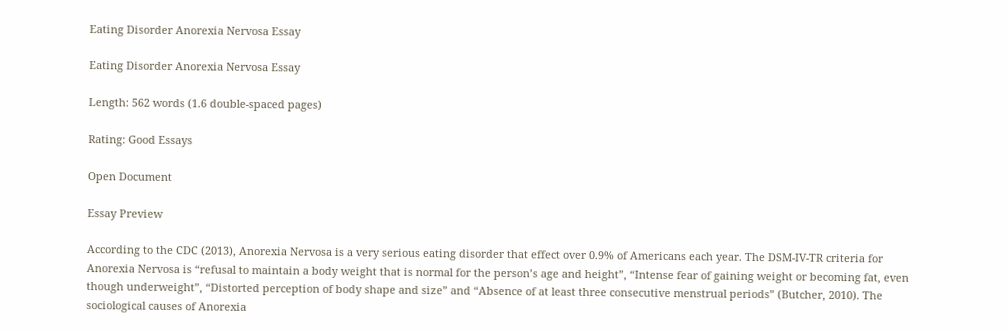Eating Disorder Anorexia Nervosa Essay

Eating Disorder Anorexia Nervosa Essay

Length: 562 words (1.6 double-spaced pages)

Rating: Good Essays

Open Document

Essay Preview

According to the CDC (2013), Anorexia Nervosa is a very serious eating disorder that effect over 0.9% of Americans each year. The DSM-IV-TR criteria for Anorexia Nervosa is “refusal to maintain a body weight that is normal for the person’s age and height”, “Intense fear of gaining weight or becoming fat, even though underweight”, “Distorted perception of body shape and size” and “Absence of at least three consecutive menstrual periods” (Butcher, 2010). The sociological causes of Anorexia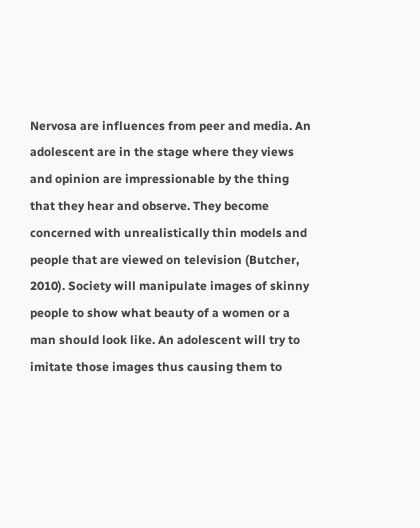Nervosa are influences from peer and media. An adolescent are in the stage where they views and opinion are impressionable by the thing that they hear and observe. They become concerned with unrealistically thin models and people that are viewed on television (Butcher, 2010). Society will manipulate images of skinny people to show what beauty of a women or a man should look like. An adolescent will try to imitate those images thus causing them to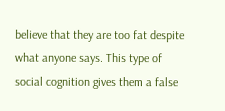believe that they are too fat despite what anyone says. This type of social cognition gives them a false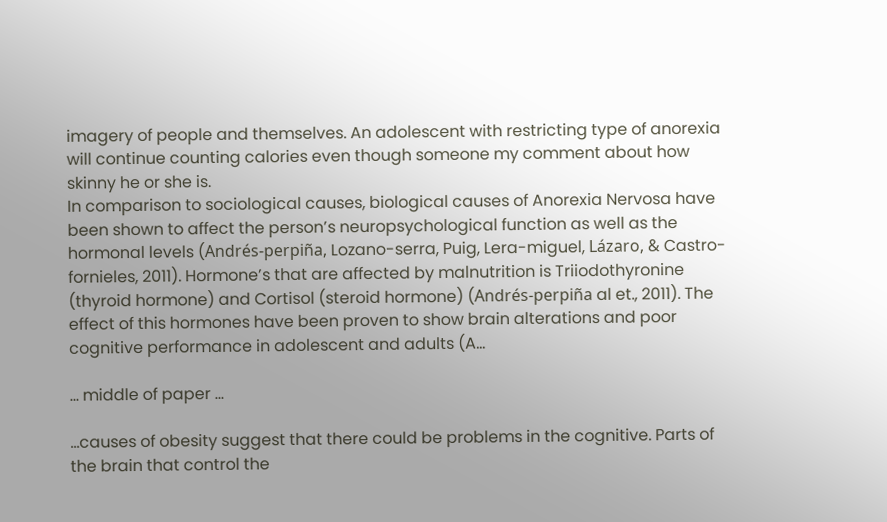imagery of people and themselves. An adolescent with restricting type of anorexia will continue counting calories even though someone my comment about how skinny he or she is.
In comparison to sociological causes, biological causes of Anorexia Nervosa have been shown to affect the person’s neuropsychological function as well as the hormonal levels (Andrés-perpiña, Lozano-serra, Puig, Lera-miguel, Lázaro, & Castro-fornieles, 2011). Hormone’s that are affected by malnutrition is Triiodothyronine (thyroid hormone) and Cortisol (steroid hormone) (Andrés-perpiña al et., 2011). The effect of this hormones have been proven to show brain alterations and poor cognitive performance in adolescent and adults (A...

... middle of paper ...

...causes of obesity suggest that there could be problems in the cognitive. Parts of the brain that control the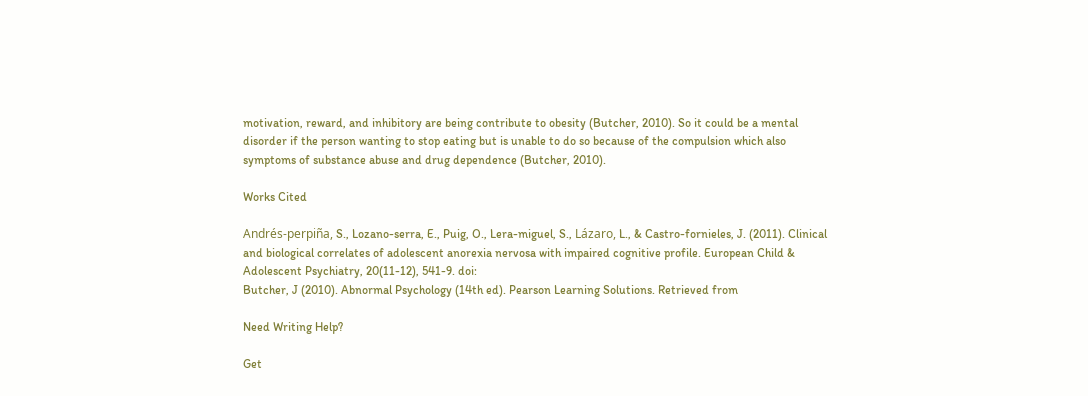motivation, reward, and inhibitory are being contribute to obesity (Butcher, 2010). So it could be a mental disorder if the person wanting to stop eating but is unable to do so because of the compulsion which also symptoms of substance abuse and drug dependence (Butcher, 2010).

Works Cited

Andrés-perpiña, S., Lozano-serra, E., Puig, O., Lera-miguel, S., Lázaro, L., & Castro-fornieles, J. (2011). Clinical and biological correlates of adolescent anorexia nervosa with impaired cognitive profile. European Child & Adolescent Psychiatry, 20(11-12), 541-9. doi:
Butcher, J (2010). Abnormal Psychology (14th ed). Pearson Learning Solutions. Retrieved from

Need Writing Help?

Get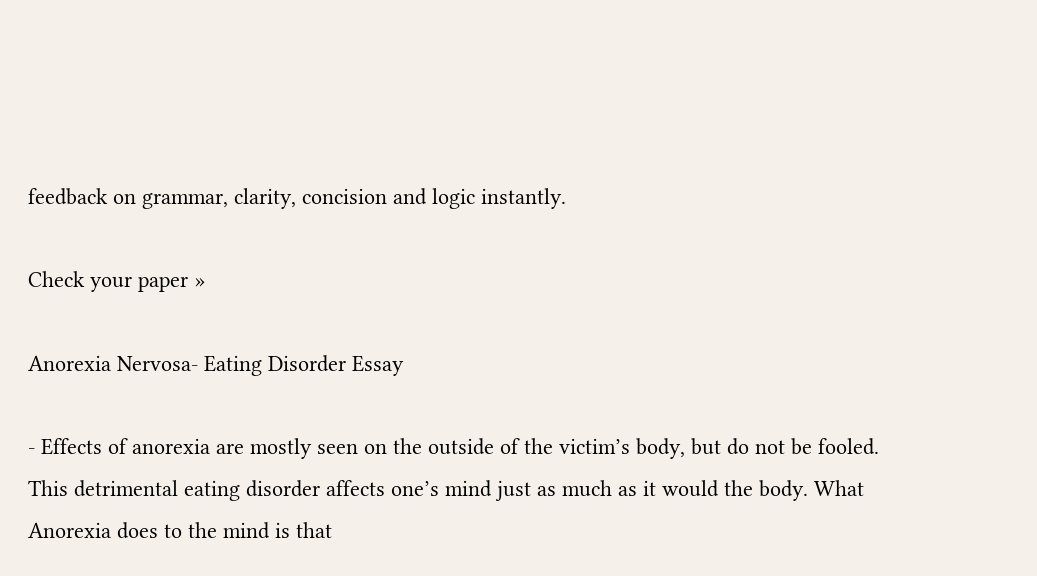feedback on grammar, clarity, concision and logic instantly.

Check your paper »

Anorexia Nervosa- Eating Disorder Essay

- Effects of anorexia are mostly seen on the outside of the victim’s body, but do not be fooled. This detrimental eating disorder affects one’s mind just as much as it would the body. What Anorexia does to the mind is that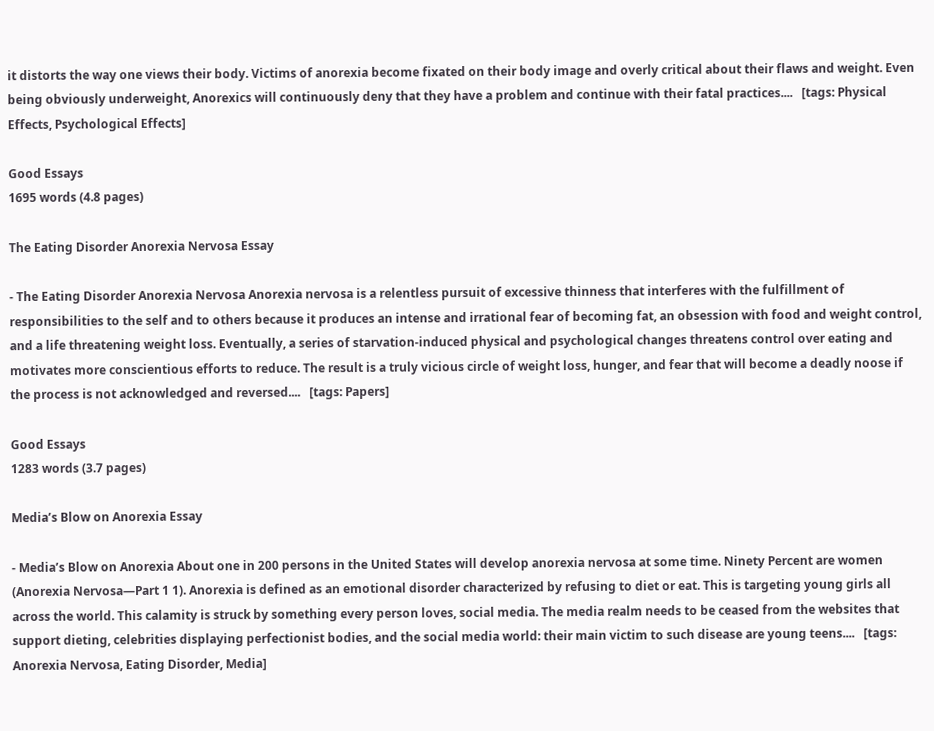it distorts the way one views their body. Victims of anorexia become fixated on their body image and overly critical about their flaws and weight. Even being obviously underweight, Anorexics will continuously deny that they have a problem and continue with their fatal practices....   [tags: Physical Effects, Psychological Effects]

Good Essays
1695 words (4.8 pages)

The Eating Disorder Anorexia Nervosa Essay

- The Eating Disorder Anorexia Nervosa Anorexia nervosa is a relentless pursuit of excessive thinness that interferes with the fulfillment of responsibilities to the self and to others because it produces an intense and irrational fear of becoming fat, an obsession with food and weight control, and a life threatening weight loss. Eventually, a series of starvation-induced physical and psychological changes threatens control over eating and motivates more conscientious efforts to reduce. The result is a truly vicious circle of weight loss, hunger, and fear that will become a deadly noose if the process is not acknowledged and reversed....   [tags: Papers]

Good Essays
1283 words (3.7 pages)

Media’s Blow on Anorexia Essay

- Media’s Blow on Anorexia About one in 200 persons in the United States will develop anorexia nervosa at some time. Ninety Percent are women (Anorexia Nervosa—Part 1 1). Anorexia is defined as an emotional disorder characterized by refusing to diet or eat. This is targeting young girls all across the world. This calamity is struck by something every person loves, social media. The media realm needs to be ceased from the websites that support dieting, celebrities displaying perfectionist bodies, and the social media world: their main victim to such disease are young teens....   [tags: Anorexia Nervosa, Eating Disorder, Media]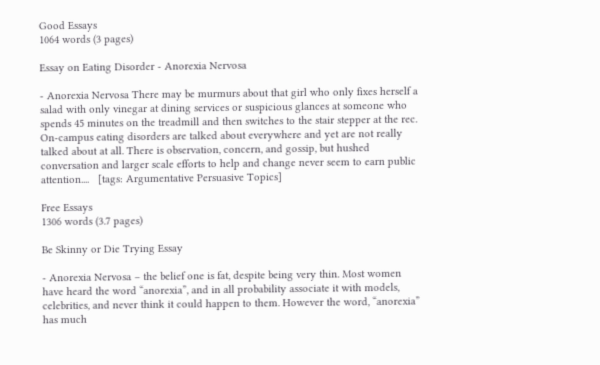Good Essays
1064 words (3 pages)

Essay on Eating Disorder - Anorexia Nervosa

- Anorexia Nervosa There may be murmurs about that girl who only fixes herself a salad with only vinegar at dining services or suspicious glances at someone who spends 45 minutes on the treadmill and then switches to the stair stepper at the rec. On-campus eating disorders are talked about everywhere and yet are not really talked about at all. There is observation, concern, and gossip, but hushed conversation and larger scale efforts to help and change never seem to earn public attention....   [tags: Argumentative Persuasive Topics]

Free Essays
1306 words (3.7 pages)

Be Skinny or Die Trying Essay

- Anorexia Nervosa – the belief one is fat, despite being very thin. Most women have heard the word “anorexia”, and in all probability associate it with models, celebrities, and never think it could happen to them. However the word, “anorexia” has much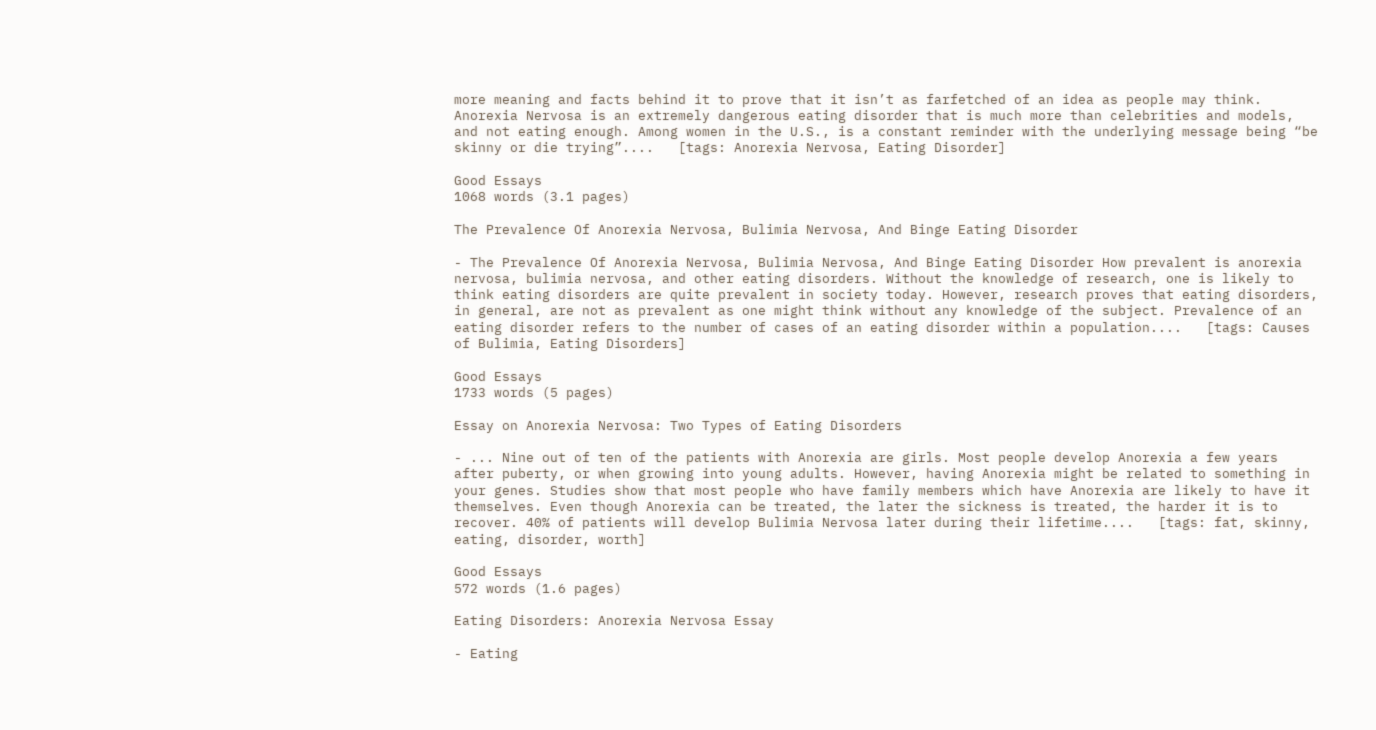more meaning and facts behind it to prove that it isn’t as farfetched of an idea as people may think. Anorexia Nervosa is an extremely dangerous eating disorder that is much more than celebrities and models, and not eating enough. Among women in the U.S., is a constant reminder with the underlying message being “be skinny or die trying”....   [tags: Anorexia Nervosa, Eating Disorder]

Good Essays
1068 words (3.1 pages)

The Prevalence Of Anorexia Nervosa, Bulimia Nervosa, And Binge Eating Disorder

- The Prevalence Of Anorexia Nervosa, Bulimia Nervosa, And Binge Eating Disorder How prevalent is anorexia nervosa, bulimia nervosa, and other eating disorders. Without the knowledge of research, one is likely to think eating disorders are quite prevalent in society today. However, research proves that eating disorders, in general, are not as prevalent as one might think without any knowledge of the subject. Prevalence of an eating disorder refers to the number of cases of an eating disorder within a population....   [tags: Causes of Bulimia, Eating Disorders]

Good Essays
1733 words (5 pages)

Essay on Anorexia Nervosa: Two Types of Eating Disorders

- ... Nine out of ten of the patients with Anorexia are girls. Most people develop Anorexia a few years after puberty, or when growing into young adults. However, having Anorexia might be related to something in your genes. Studies show that most people who have family members which have Anorexia are likely to have it themselves. Even though Anorexia can be treated, the later the sickness is treated, the harder it is to recover. 40% of patients will develop Bulimia Nervosa later during their lifetime....   [tags: fat, skinny, eating, disorder, worth]

Good Essays
572 words (1.6 pages)

Eating Disorders: Anorexia Nervosa Essay

- Eating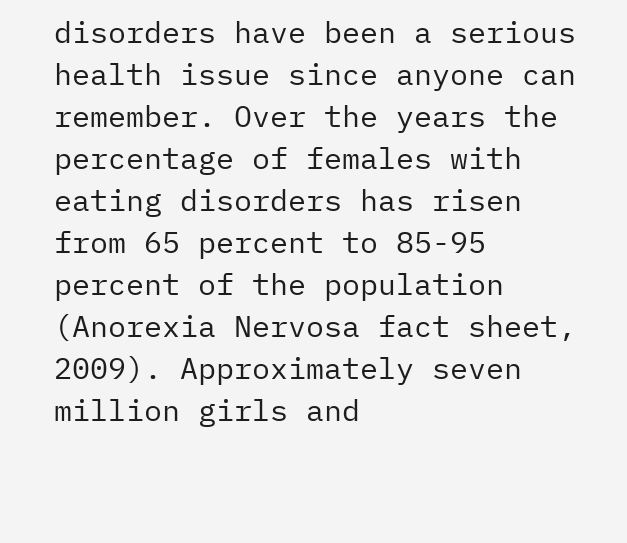disorders have been a serious health issue since anyone can remember. Over the years the percentage of females with eating disorders has risen from 65 percent to 85-95 percent of the population (Anorexia Nervosa fact sheet, 2009). Approximately seven million girls and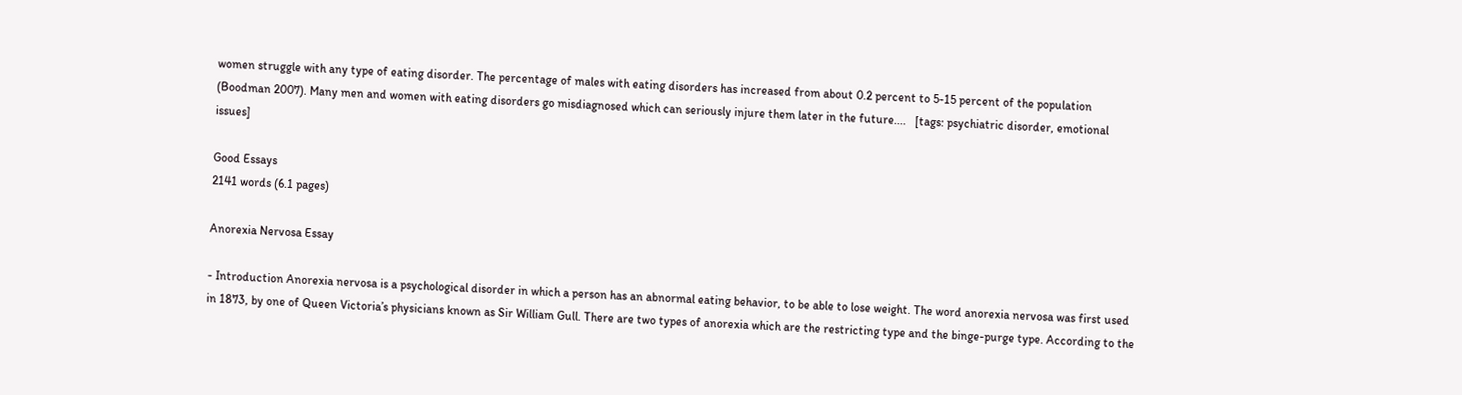women struggle with any type of eating disorder. The percentage of males with eating disorders has increased from about 0.2 percent to 5-15 percent of the population (Boodman 2007). Many men and women with eating disorders go misdiagnosed which can seriously injure them later in the future....   [tags: psychiatric disorder, emotional issues]

Good Essays
2141 words (6.1 pages)

Anorexia Nervosa Essay

- Introduction Anorexia nervosa is a psychological disorder in which a person has an abnormal eating behavior, to be able to lose weight. The word anorexia nervosa was first used in 1873, by one of Queen Victoria’s physicians known as Sir William Gull. There are two types of anorexia which are the restricting type and the binge-purge type. According to the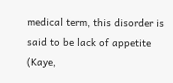medical term, this disorder is said to be lack of appetite (Kaye,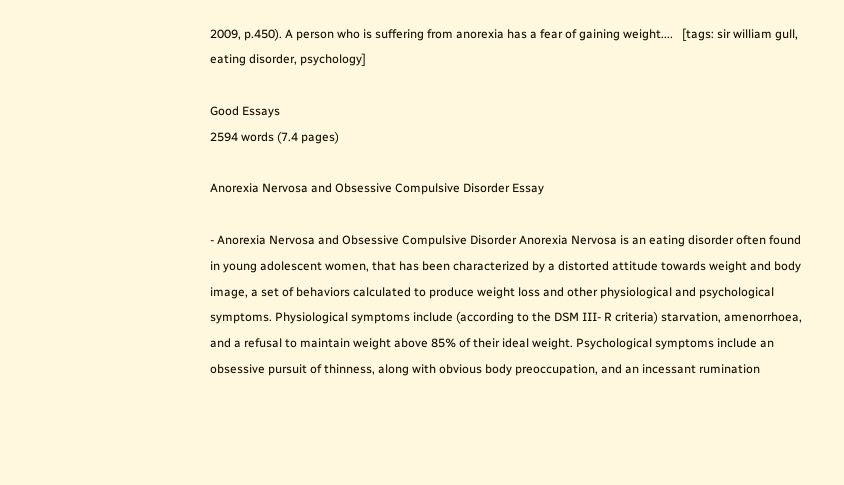2009, p.450). A person who is suffering from anorexia has a fear of gaining weight....   [tags: sir william gull, eating disorder, psychology]

Good Essays
2594 words (7.4 pages)

Anorexia Nervosa and Obsessive Compulsive Disorder Essay

- Anorexia Nervosa and Obsessive Compulsive Disorder Anorexia Nervosa is an eating disorder often found in young adolescent women, that has been characterized by a distorted attitude towards weight and body image, a set of behaviors calculated to produce weight loss and other physiological and psychological symptoms. Physiological symptoms include (according to the DSM III- R criteria) starvation, amenorrhoea, and a refusal to maintain weight above 85% of their ideal weight. Psychological symptoms include an obsessive pursuit of thinness, along with obvious body preoccupation, and an incessant rumination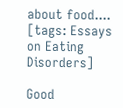about food....   [tags: Essays on Eating Disorders]

Good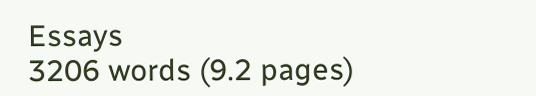Essays
3206 words (9.2 pages)